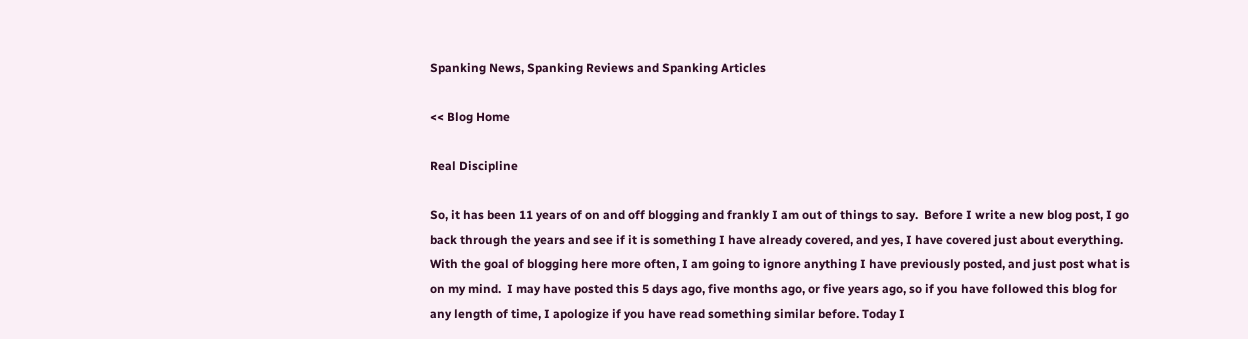Spanking News, Spanking Reviews and Spanking Articles

<< Blog Home

Real Discipline

So, it has been 11 years of on and off blogging and frankly I am out of things to say.  Before I write a new blog post, I go back through the years and see if it is something I have already covered, and yes, I have covered just about everything.  With the goal of blogging here more often, I am going to ignore anything I have previously posted, and just post what is on my mind.  I may have posted this 5 days ago, five months ago, or five years ago, so if you have followed this blog for any length of time, I apologize if you have read something similar before. Today I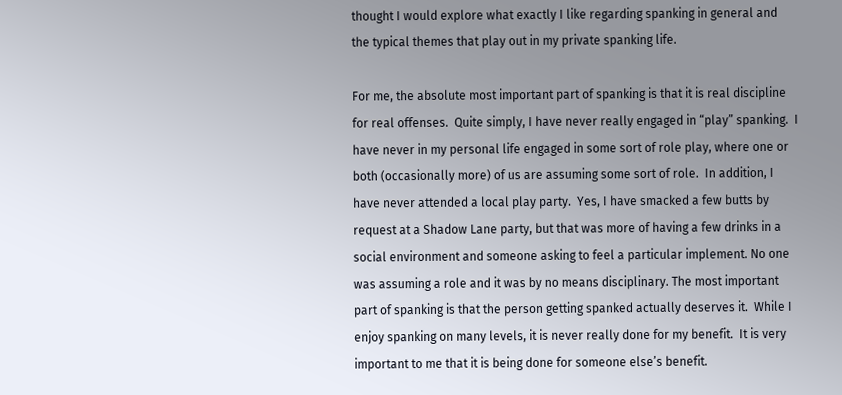thought I would explore what exactly I like regarding spanking in general and the typical themes that play out in my private spanking life.

For me, the absolute most important part of spanking is that it is real discipline for real offenses.  Quite simply, I have never really engaged in “play” spanking.  I have never in my personal life engaged in some sort of role play, where one or both (occasionally more) of us are assuming some sort of role.  In addition, I have never attended a local play party.  Yes, I have smacked a few butts by request at a Shadow Lane party, but that was more of having a few drinks in a social environment and someone asking to feel a particular implement. No one was assuming a role and it was by no means disciplinary. The most important part of spanking is that the person getting spanked actually deserves it.  While I enjoy spanking on many levels, it is never really done for my benefit.  It is very important to me that it is being done for someone else’s benefit.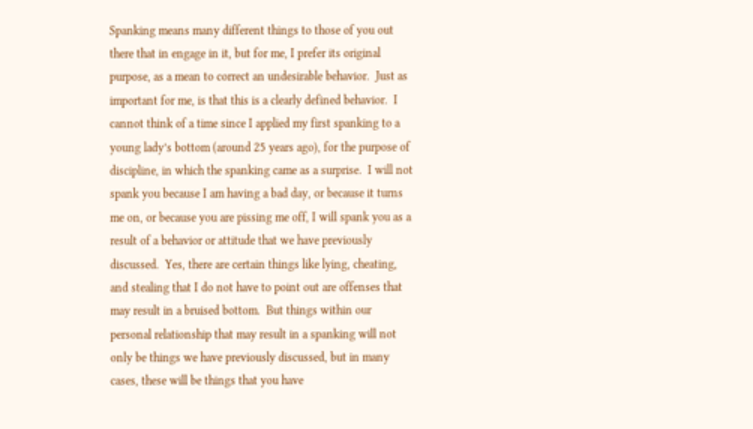Spanking means many different things to those of you out there that in engage in it, but for me, I prefer its original purpose, as a mean to correct an undesirable behavior.  Just as important for me, is that this is a clearly defined behavior.  I cannot think of a time since I applied my first spanking to a young lady’s bottom (around 25 years ago), for the purpose of discipline, in which the spanking came as a surprise.  I will not spank you because I am having a bad day, or because it turns me on, or because you are pissing me off, I will spank you as a result of a behavior or attitude that we have previously discussed.  Yes, there are certain things like lying, cheating, and stealing that I do not have to point out are offenses that may result in a bruised bottom.  But things within our personal relationship that may result in a spanking will not only be things we have previously discussed, but in many cases, these will be things that you have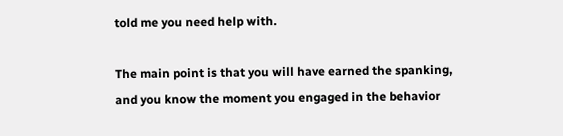told me you need help with.

The main point is that you will have earned the spanking, and you know the moment you engaged in the behavior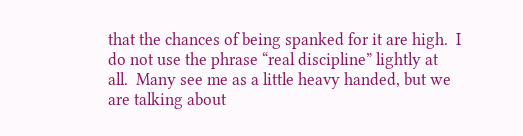that the chances of being spanked for it are high.  I do not use the phrase “real discipline” lightly at all.  Many see me as a little heavy handed, but we are talking about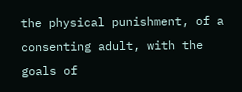the physical punishment, of a consenting adult, with the goals of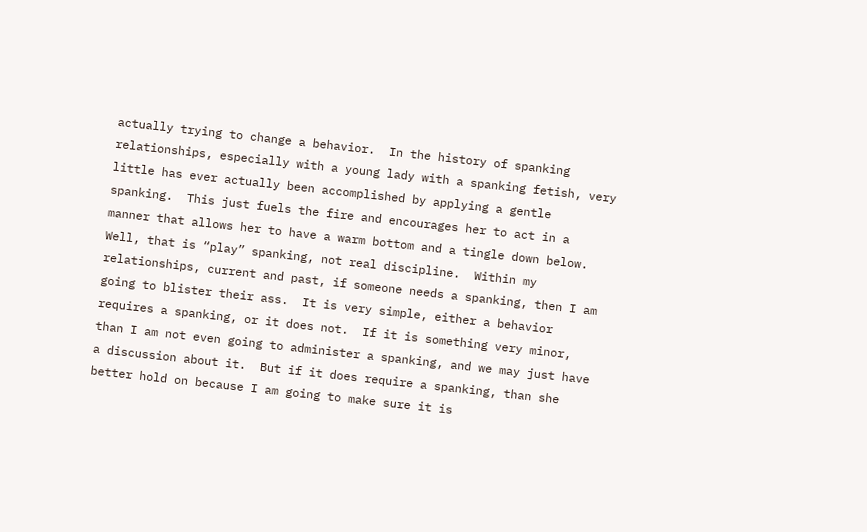actually trying to change a behavior.  In the history of spanking relationships, especially with a young lady with a spanking fetish, very little has ever actually been accomplished by applying a gentle spanking.  This just fuels the fire and encourages her to act in a manner that allows her to have a warm bottom and a tingle down below.  Well, that is “play” spanking, not real discipline.  Within my relationships, current and past, if someone needs a spanking, then I am going to blister their ass.  It is very simple, either a behavior requires a spanking, or it does not.  If it is something very minor, than I am not even going to administer a spanking, and we may just have a discussion about it.  But if it does require a spanking, than she better hold on because I am going to make sure it is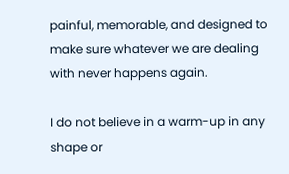painful, memorable, and designed to make sure whatever we are dealing with never happens again.

I do not believe in a warm-up in any shape or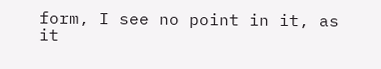form, I see no point in it, as it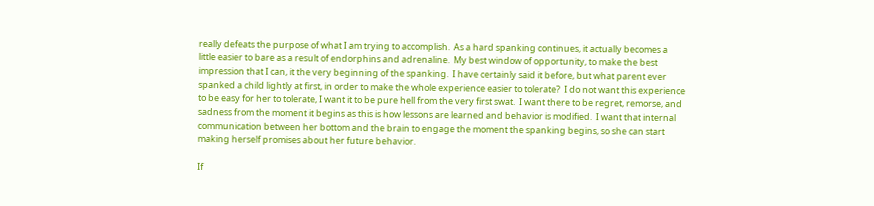really defeats the purpose of what I am trying to accomplish.  As a hard spanking continues, it actually becomes a little easier to bare as a result of endorphins and adrenaline.  My best window of opportunity, to make the best impression that I can, it the very beginning of the spanking.  I have certainly said it before, but what parent ever spanked a child lightly at first, in order to make the whole experience easier to tolerate?  I do not want this experience to be easy for her to tolerate, I want it to be pure hell from the very first swat.  I want there to be regret, remorse, and sadness from the moment it begins as this is how lessons are learned and behavior is modified.  I want that internal communication between her bottom and the brain to engage the moment the spanking begins, so she can start making herself promises about her future behavior.

If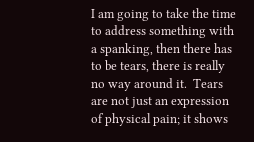I am going to take the time to address something with a spanking, then there has to be tears, there is really no way around it.  Tears are not just an expression of physical pain; it shows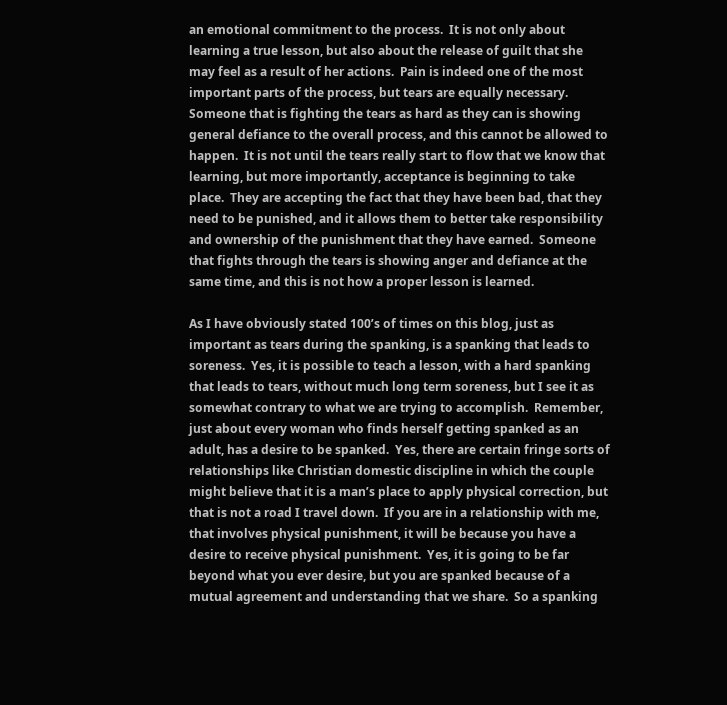an emotional commitment to the process.  It is not only about learning a true lesson, but also about the release of guilt that she may feel as a result of her actions.  Pain is indeed one of the most important parts of the process, but tears are equally necessary.  Someone that is fighting the tears as hard as they can is showing general defiance to the overall process, and this cannot be allowed to happen.  It is not until the tears really start to flow that we know that learning, but more importantly, acceptance is beginning to take place.  They are accepting the fact that they have been bad, that they need to be punished, and it allows them to better take responsibility and ownership of the punishment that they have earned.  Someone that fights through the tears is showing anger and defiance at the same time, and this is not how a proper lesson is learned.

As I have obviously stated 100’s of times on this blog, just as important as tears during the spanking, is a spanking that leads to soreness.  Yes, it is possible to teach a lesson, with a hard spanking that leads to tears, without much long term soreness, but I see it as somewhat contrary to what we are trying to accomplish.  Remember, just about every woman who finds herself getting spanked as an adult, has a desire to be spanked.  Yes, there are certain fringe sorts of relationships like Christian domestic discipline in which the couple might believe that it is a man’s place to apply physical correction, but that is not a road I travel down.  If you are in a relationship with me, that involves physical punishment, it will be because you have a desire to receive physical punishment.  Yes, it is going to be far beyond what you ever desire, but you are spanked because of a mutual agreement and understanding that we share.  So a spanking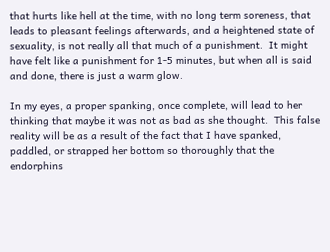that hurts like hell at the time, with no long term soreness, that leads to pleasant feelings afterwards, and a heightened state of sexuality, is not really all that much of a punishment.  It might have felt like a punishment for 1-5 minutes, but when all is said and done, there is just a warm glow.

In my eyes, a proper spanking, once complete, will lead to her thinking that maybe it was not as bad as she thought.  This false reality will be as a result of the fact that I have spanked, paddled, or strapped her bottom so thoroughly that the endorphins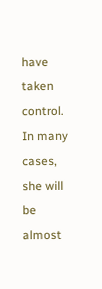have taken control.  In many cases, she will be almost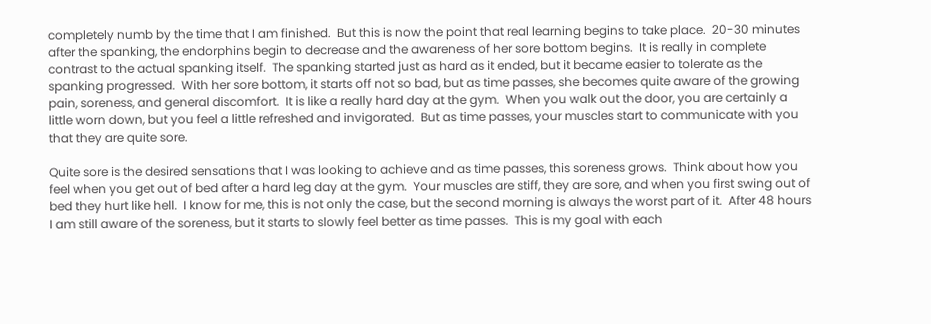completely numb by the time that I am finished.  But this is now the point that real learning begins to take place.  20-30 minutes after the spanking, the endorphins begin to decrease and the awareness of her sore bottom begins.  It is really in complete contrast to the actual spanking itself.  The spanking started just as hard as it ended, but it became easier to tolerate as the spanking progressed.  With her sore bottom, it starts off not so bad, but as time passes, she becomes quite aware of the growing pain, soreness, and general discomfort.  It is like a really hard day at the gym.  When you walk out the door, you are certainly a little worn down, but you feel a little refreshed and invigorated.  But as time passes, your muscles start to communicate with you that they are quite sore.

Quite sore is the desired sensations that I was looking to achieve and as time passes, this soreness grows.  Think about how you feel when you get out of bed after a hard leg day at the gym.  Your muscles are stiff, they are sore, and when you first swing out of bed they hurt like hell.  I know for me, this is not only the case, but the second morning is always the worst part of it.  After 48 hours I am still aware of the soreness, but it starts to slowly feel better as time passes.  This is my goal with each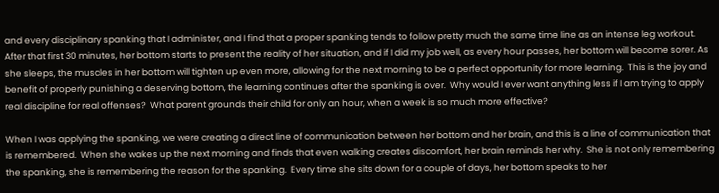and every disciplinary spanking that I administer, and I find that a proper spanking tends to follow pretty much the same time line as an intense leg workout.  After that first 30 minutes, her bottom starts to present the reality of her situation, and if I did my job well, as every hour passes, her bottom will become sorer. As she sleeps, the muscles in her bottom will tighten up even more, allowing for the next morning to be a perfect opportunity for more learning.  This is the joy and benefit of properly punishing a deserving bottom, the learning continues after the spanking is over.  Why would I ever want anything less if I am trying to apply real discipline for real offenses?  What parent grounds their child for only an hour, when a week is so much more effective?

When I was applying the spanking, we were creating a direct line of communication between her bottom and her brain, and this is a line of communication that is remembered.  When she wakes up the next morning and finds that even walking creates discomfort, her brain reminds her why.  She is not only remembering the spanking, she is remembering the reason for the spanking.  Every time she sits down for a couple of days, her bottom speaks to her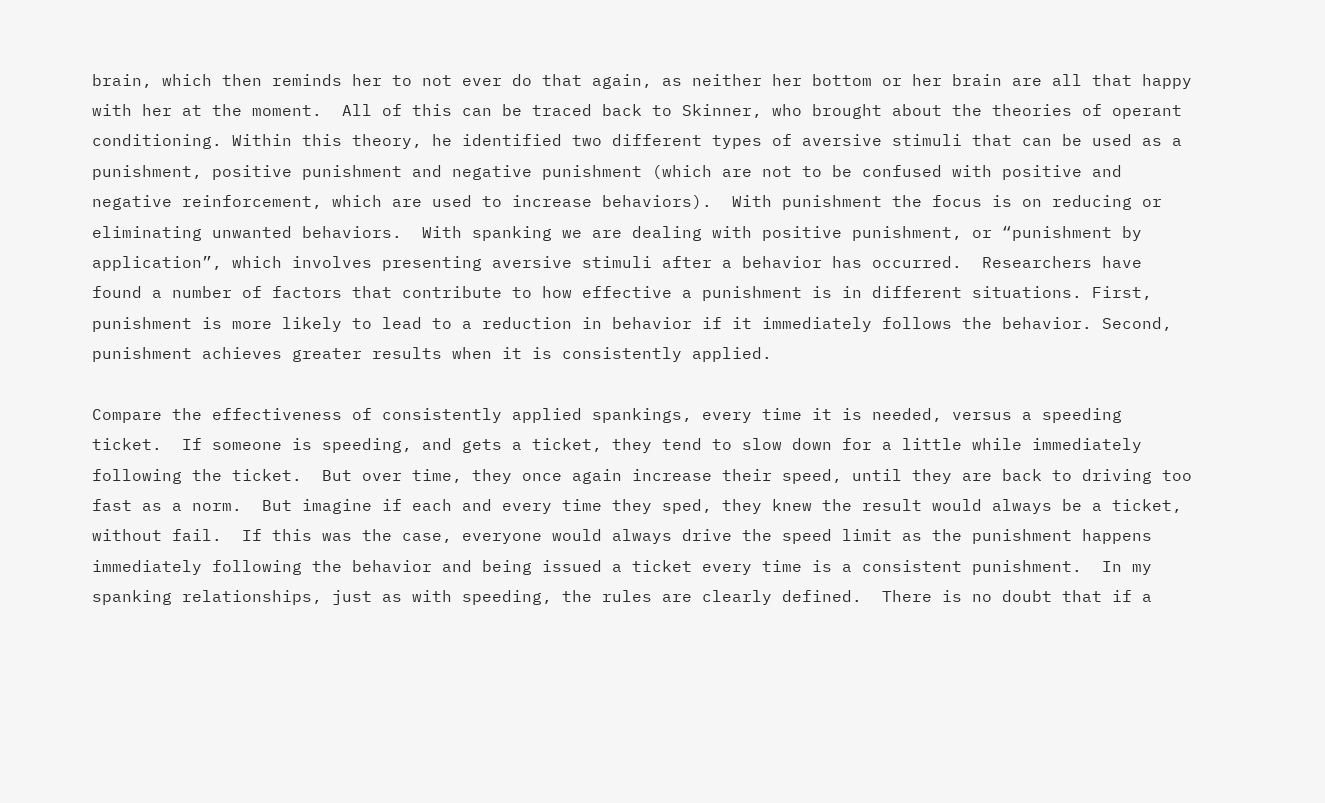brain, which then reminds her to not ever do that again, as neither her bottom or her brain are all that happy with her at the moment.  All of this can be traced back to Skinner, who brought about the theories of operant conditioning. Within this theory, he identified two different types of aversive stimuli that can be used as a punishment, positive punishment and negative punishment (which are not to be confused with positive and negative reinforcement, which are used to increase behaviors).  With punishment the focus is on reducing or eliminating unwanted behaviors.  With spanking we are dealing with positive punishment, or “punishment by application”, which involves presenting aversive stimuli after a behavior has occurred.  Researchers have found a number of factors that contribute to how effective a punishment is in different situations. First, punishment is more likely to lead to a reduction in behavior if it immediately follows the behavior. Second, punishment achieves greater results when it is consistently applied.

Compare the effectiveness of consistently applied spankings, every time it is needed, versus a speeding ticket.  If someone is speeding, and gets a ticket, they tend to slow down for a little while immediately following the ticket.  But over time, they once again increase their speed, until they are back to driving too fast as a norm.  But imagine if each and every time they sped, they knew the result would always be a ticket, without fail.  If this was the case, everyone would always drive the speed limit as the punishment happens immediately following the behavior and being issued a ticket every time is a consistent punishment.  In my spanking relationships, just as with speeding, the rules are clearly defined.  There is no doubt that if a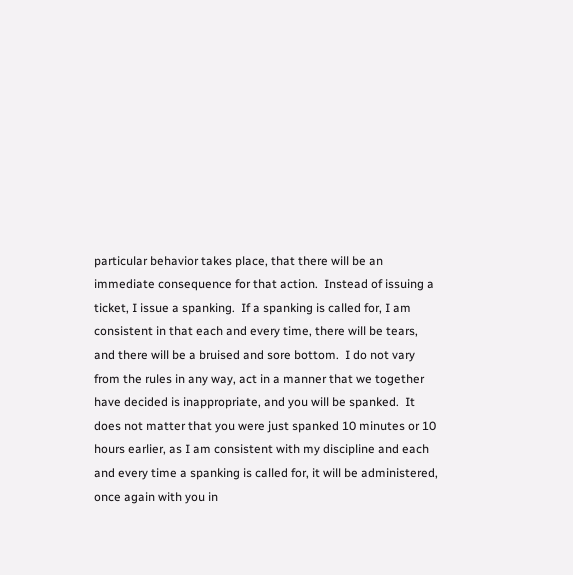particular behavior takes place, that there will be an immediate consequence for that action.  Instead of issuing a ticket, I issue a spanking.  If a spanking is called for, I am consistent in that each and every time, there will be tears, and there will be a bruised and sore bottom.  I do not vary from the rules in any way, act in a manner that we together have decided is inappropriate, and you will be spanked.  It does not matter that you were just spanked 10 minutes or 10 hours earlier, as I am consistent with my discipline and each and every time a spanking is called for, it will be administered, once again with you in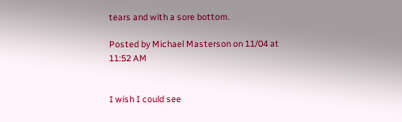tears and with a sore bottom.

Posted by Michael Masterson on 11/04 at 11:52 AM


I wish I could see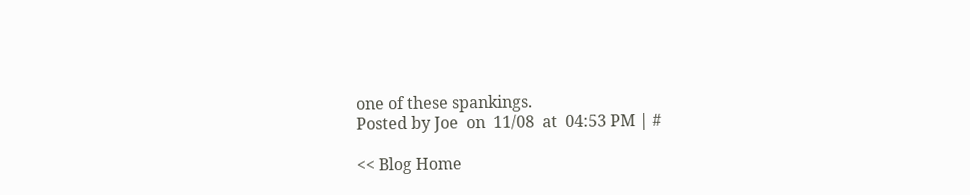one of these spankings.
Posted by Joe  on  11/08  at  04:53 PM | #

<< Blog Home